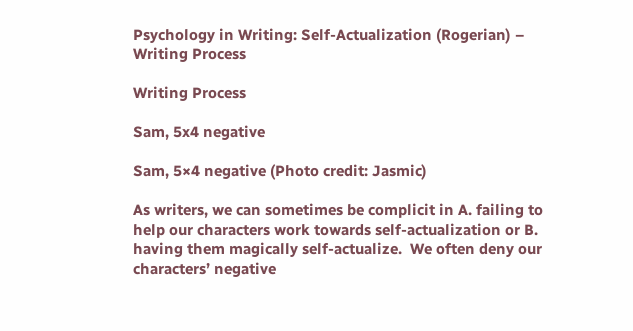Psychology in Writing: Self-Actualization (Rogerian) – Writing Process

Writing Process

Sam, 5x4 negative

Sam, 5×4 negative (Photo credit: Jasmic)

As writers, we can sometimes be complicit in A. failing to help our characters work towards self-actualization or B. having them magically self-actualize.  We often deny our characters’ negative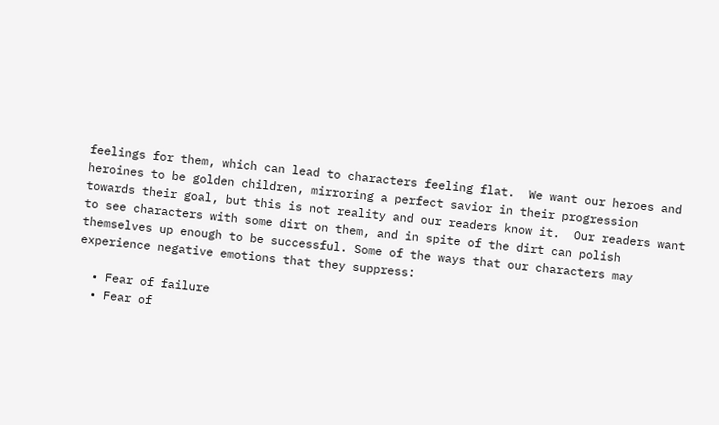feelings for them, which can lead to characters feeling flat.  We want our heroes and heroines to be golden children, mirroring a perfect savior in their progression towards their goal, but this is not reality and our readers know it.  Our readers want to see characters with some dirt on them, and in spite of the dirt can polish themselves up enough to be successful. Some of the ways that our characters may experience negative emotions that they suppress:

  • Fear of failure
  • Fear of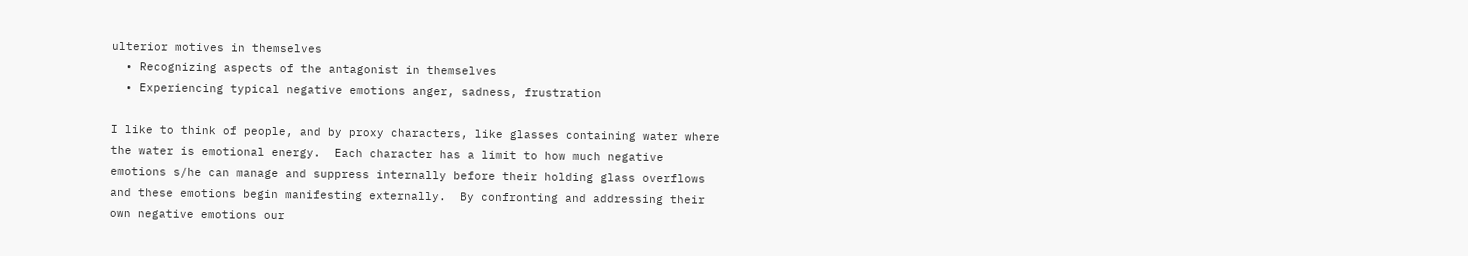ulterior motives in themselves
  • Recognizing aspects of the antagonist in themselves
  • Experiencing typical negative emotions anger, sadness, frustration

I like to think of people, and by proxy characters, like glasses containing water where the water is emotional energy.  Each character has a limit to how much negative emotions s/he can manage and suppress internally before their holding glass overflows and these emotions begin manifesting externally.  By confronting and addressing their own negative emotions our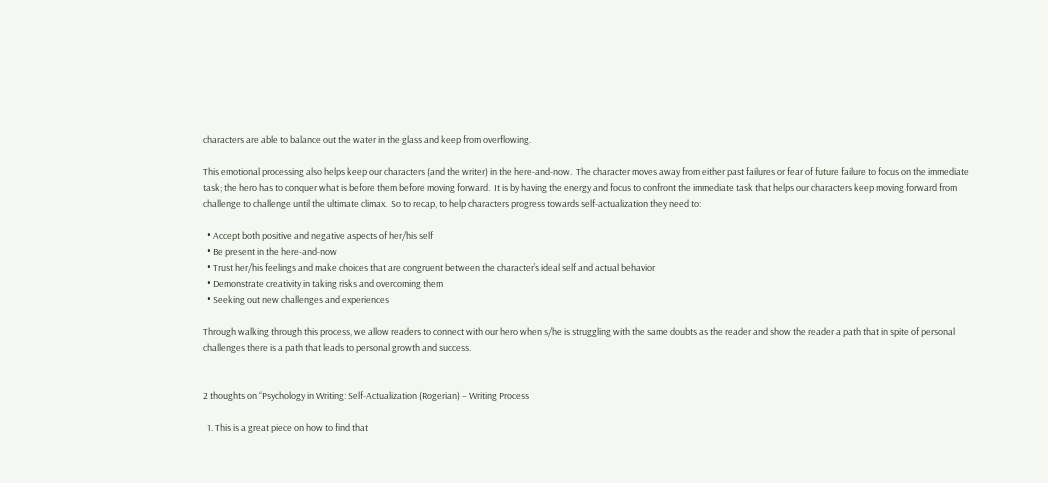characters are able to balance out the water in the glass and keep from overflowing.

This emotional processing also helps keep our characters (and the writer) in the here-and-now.  The character moves away from either past failures or fear of future failure to focus on the immediate task; the hero has to conquer what is before them before moving forward.  It is by having the energy and focus to confront the immediate task that helps our characters keep moving forward from challenge to challenge until the ultimate climax.  So to recap, to help characters progress towards self-actualization they need to:

  • Accept both positive and negative aspects of her/his self
  • Be present in the here-and-now
  • Trust her/his feelings and make choices that are congruent between the character’s ideal self and actual behavior
  • Demonstrate creativity in taking risks and overcoming them
  • Seeking out new challenges and experiences

Through walking through this process, we allow readers to connect with our hero when s/he is struggling with the same doubts as the reader and show the reader a path that in spite of personal challenges there is a path that leads to personal growth and success.


2 thoughts on “Psychology in Writing: Self-Actualization (Rogerian) – Writing Process

  1. This is a great piece on how to find that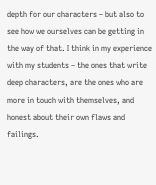depth for our characters – but also to see how we ourselves can be getting in the way of that. I think in my experience with my students – the ones that write deep characters, are the ones who are more in touch with themselves, and honest about their own flaws and failings.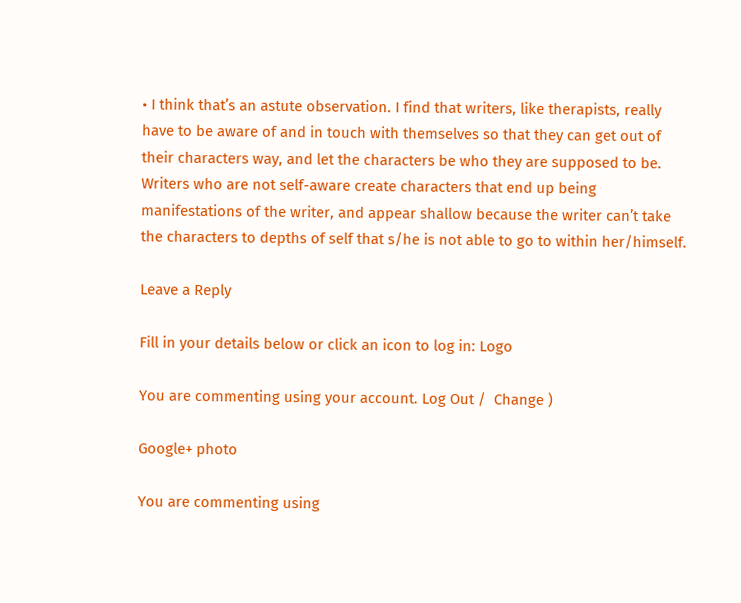• I think that’s an astute observation. I find that writers, like therapists, really have to be aware of and in touch with themselves so that they can get out of their characters way, and let the characters be who they are supposed to be. Writers who are not self-aware create characters that end up being manifestations of the writer, and appear shallow because the writer can’t take the characters to depths of self that s/he is not able to go to within her/himself.

Leave a Reply

Fill in your details below or click an icon to log in: Logo

You are commenting using your account. Log Out /  Change )

Google+ photo

You are commenting using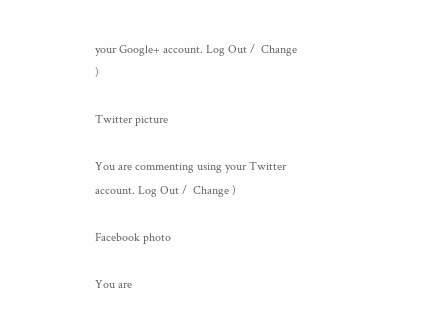your Google+ account. Log Out /  Change )

Twitter picture

You are commenting using your Twitter account. Log Out /  Change )

Facebook photo

You are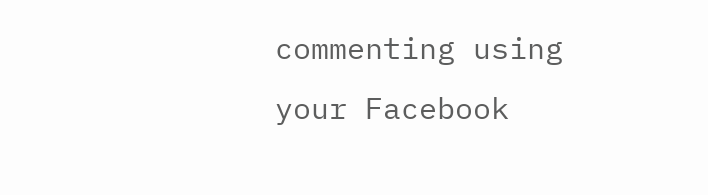commenting using your Facebook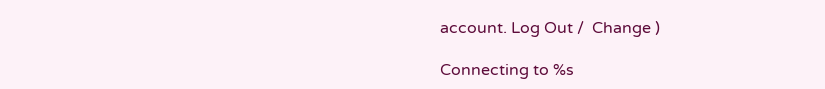account. Log Out /  Change )

Connecting to %s